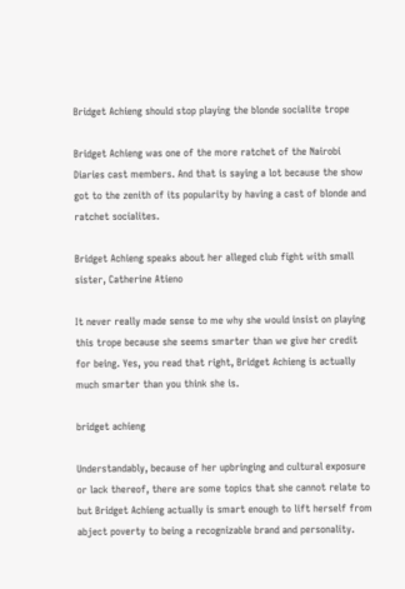Bridget Achieng should stop playing the blonde socialite trope

Bridget Achieng was one of the more ratchet of the Nairobi Diaries cast members. And that is saying a lot because the show got to the zenith of its popularity by having a cast of blonde and ratchet socialites.

Bridget Achieng speaks about her alleged club fight with small sister, Catherine Atieno

It never really made sense to me why she would insist on playing this trope because she seems smarter than we give her credit for being. Yes, you read that right, Bridget Achieng is actually much smarter than you think she is.

bridget achieng

Understandably, because of her upbringing and cultural exposure or lack thereof, there are some topics that she cannot relate to but Bridget Achieng actually is smart enough to lift herself from abject poverty to being a recognizable brand and personality.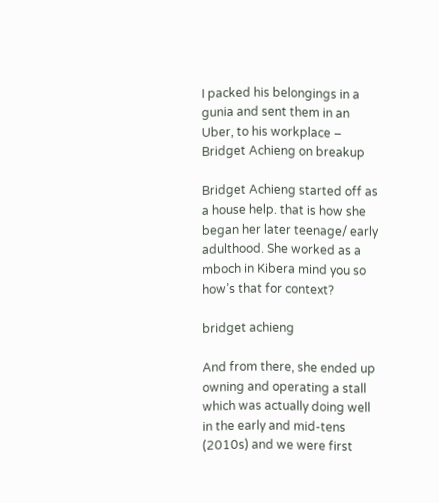I packed his belongings in a gunia and sent them in an Uber, to his workplace – Bridget Achieng on breakup

Bridget Achieng started off as a house help. that is how she began her later teenage/ early adulthood. She worked as a mboch in Kibera mind you so how’s that for context?

bridget achieng

And from there, she ended up owning and operating a stall which was actually doing well in the early and mid-tens (2010s) and we were first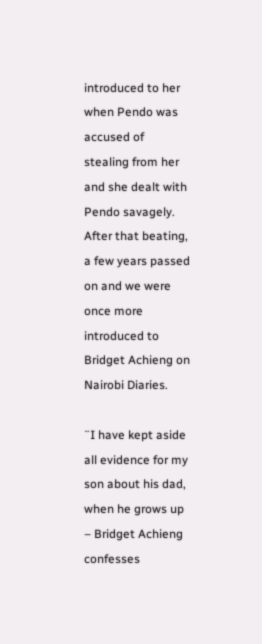introduced to her when Pendo was accused of stealing from her and she dealt with Pendo savagely. After that beating, a few years passed on and we were once more introduced to Bridget Achieng on Nairobi Diaries.

¨I have kept aside all evidence for my son about his dad, when he grows up – Bridget Achieng confesses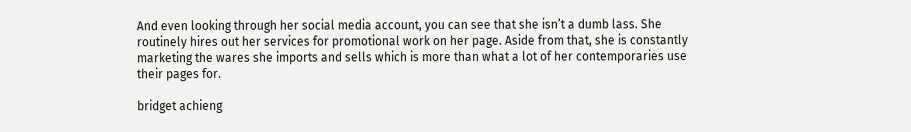And even looking through her social media account, you can see that she isn’t a dumb lass. She routinely hires out her services for promotional work on her page. Aside from that, she is constantly marketing the wares she imports and sells which is more than what a lot of her contemporaries use their pages for.

bridget achieng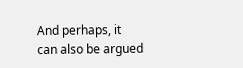And perhaps, it can also be argued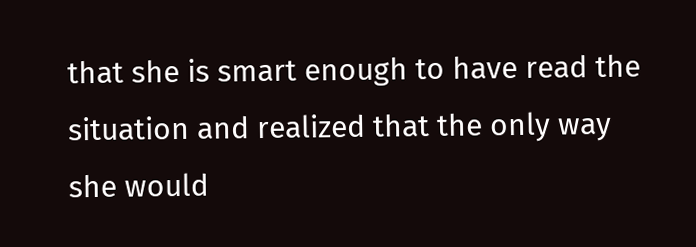that she is smart enough to have read the situation and realized that the only way she would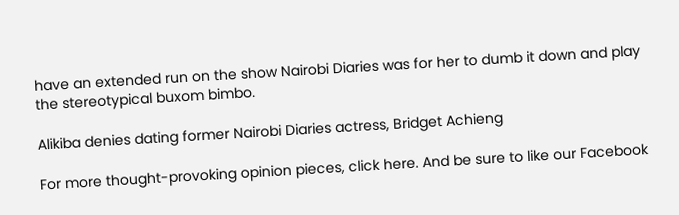have an extended run on the show Nairobi Diaries was for her to dumb it down and play the stereotypical buxom bimbo.

Alikiba denies dating former Nairobi Diaries actress, Bridget Achieng

For more thought-provoking opinion pieces, click here. And be sure to like our Facebook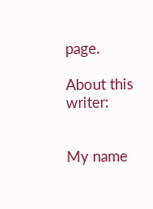page.

About this writer:


My name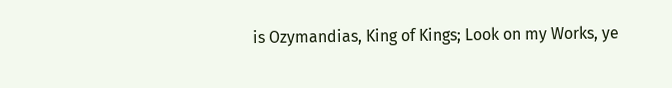is Ozymandias, King of Kings; Look on my Works, ye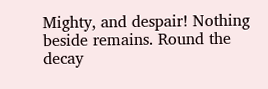Mighty, and despair! Nothing beside remains. Round the decay